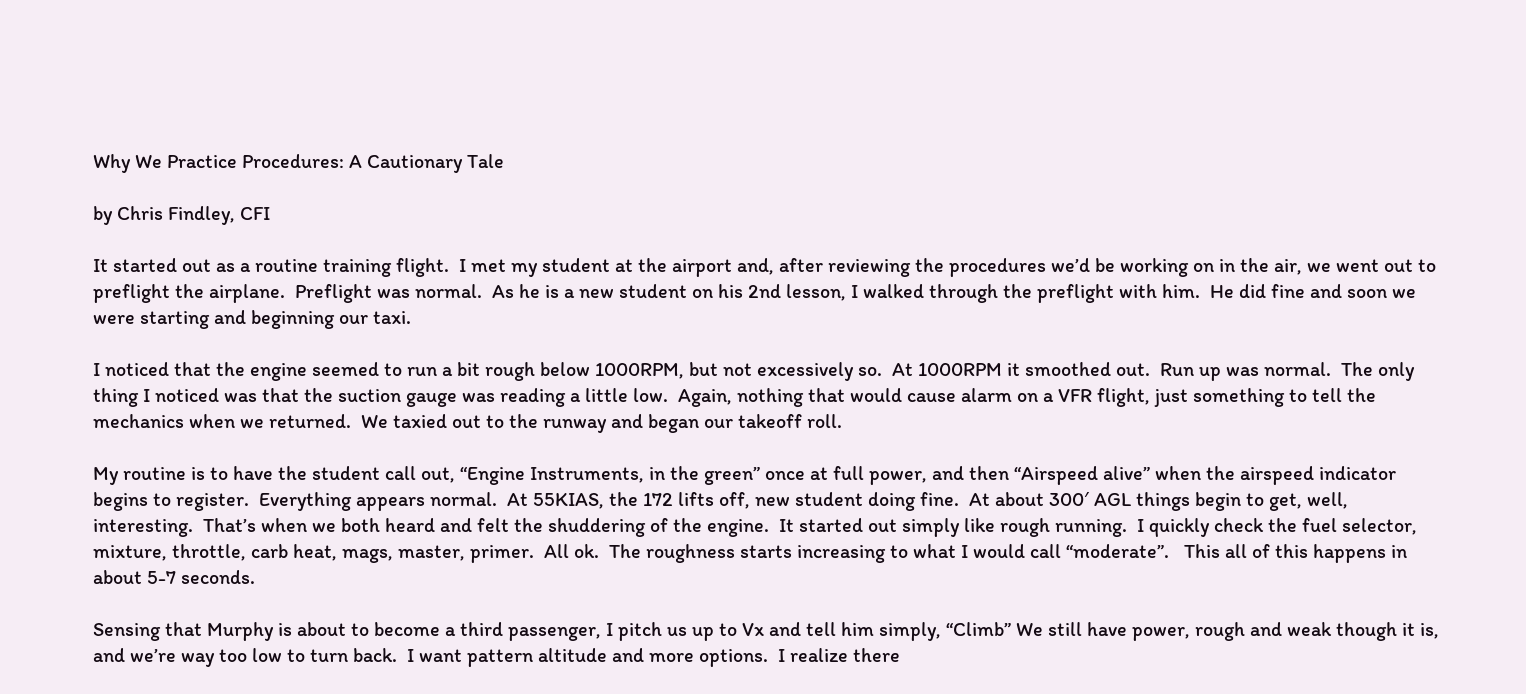Why We Practice Procedures: A Cautionary Tale

by Chris Findley, CFI

It started out as a routine training flight.  I met my student at the airport and, after reviewing the procedures we’d be working on in the air, we went out to preflight the airplane.  Preflight was normal.  As he is a new student on his 2nd lesson, I walked through the preflight with him.  He did fine and soon we were starting and beginning our taxi.

I noticed that the engine seemed to run a bit rough below 1000RPM, but not excessively so.  At 1000RPM it smoothed out.  Run up was normal.  The only thing I noticed was that the suction gauge was reading a little low.  Again, nothing that would cause alarm on a VFR flight, just something to tell the mechanics when we returned.  We taxied out to the runway and began our takeoff roll.

My routine is to have the student call out, “Engine Instruments, in the green” once at full power, and then “Airspeed alive” when the airspeed indicator begins to register.  Everything appears normal.  At 55KIAS, the 172 lifts off, new student doing fine.  At about 300′ AGL things begin to get, well, interesting.  That’s when we both heard and felt the shuddering of the engine.  It started out simply like rough running.  I quickly check the fuel selector, mixture, throttle, carb heat, mags, master, primer.  All ok.  The roughness starts increasing to what I would call “moderate”.   This all of this happens in about 5-7 seconds.

Sensing that Murphy is about to become a third passenger, I pitch us up to Vx and tell him simply, “Climb” We still have power, rough and weak though it is, and we’re way too low to turn back.  I want pattern altitude and more options.  I realize there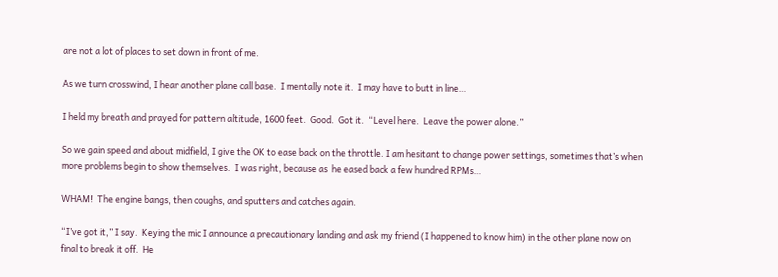are not a lot of places to set down in front of me.

As we turn crosswind, I hear another plane call base.  I mentally note it.  I may have to butt in line…

I held my breath and prayed for pattern altitude, 1600 feet.  Good.  Got it.  “Level here.  Leave the power alone.”

So we gain speed and about midfield, I give the OK to ease back on the throttle. I am hesitant to change power settings, sometimes that’s when more problems begin to show themselves.  I was right, because as  he eased back a few hundred RPMs…

WHAM!  The engine bangs, then coughs, and sputters and catches again.

“I’ve got it,” I say.  Keying the mic I announce a precautionary landing and ask my friend (I happened to know him) in the other plane now on final to break it off.  He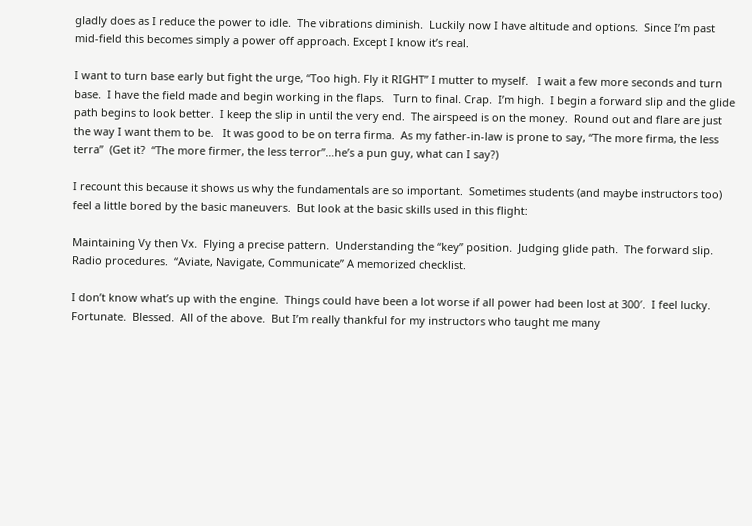gladly does as I reduce the power to idle.  The vibrations diminish.  Luckily now I have altitude and options.  Since I’m past mid-field this becomes simply a power off approach. Except I know it’s real.

I want to turn base early but fight the urge, “Too high. Fly it RIGHT” I mutter to myself.   I wait a few more seconds and turn base.  I have the field made and begin working in the flaps.   Turn to final. Crap.  I’m high.  I begin a forward slip and the glide path begins to look better.  I keep the slip in until the very end.  The airspeed is on the money.  Round out and flare are just the way I want them to be.   It was good to be on terra firma.  As my father-in-law is prone to say, “The more firma, the less terra”  (Get it?  “The more firmer, the less terror”…he’s a pun guy, what can I say?)

I recount this because it shows us why the fundamentals are so important.  Sometimes students (and maybe instructors too) feel a little bored by the basic maneuvers.  But look at the basic skills used in this flight:

Maintaining Vy then Vx.  Flying a precise pattern.  Understanding the “key” position.  Judging glide path.  The forward slip.  Radio procedures.  “Aviate, Navigate, Communicate” A memorized checklist.

I don’t know what’s up with the engine.  Things could have been a lot worse if all power had been lost at 300′.  I feel lucky.  Fortunate.  Blessed.  All of the above.  But I’m really thankful for my instructors who taught me many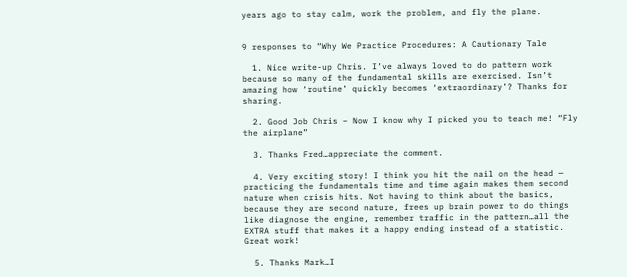years ago to stay calm, work the problem, and fly the plane.


9 responses to “Why We Practice Procedures: A Cautionary Tale

  1. Nice write-up Chris. I’ve always loved to do pattern work because so many of the fundamental skills are exercised. Isn’t amazing how ‘routine’ quickly becomes ‘extraordinary’? Thanks for sharing.

  2. Good Job Chris – Now I know why I picked you to teach me! “Fly the airplane”

  3. Thanks Fred…appreciate the comment.

  4. Very exciting story! I think you hit the nail on the head — practicing the fundamentals time and time again makes them second nature when crisis hits. Not having to think about the basics, because they are second nature, frees up brain power to do things like diagnose the engine, remember traffic in the pattern…all the EXTRA stuff that makes it a happy ending instead of a statistic. Great work!

  5. Thanks Mark…I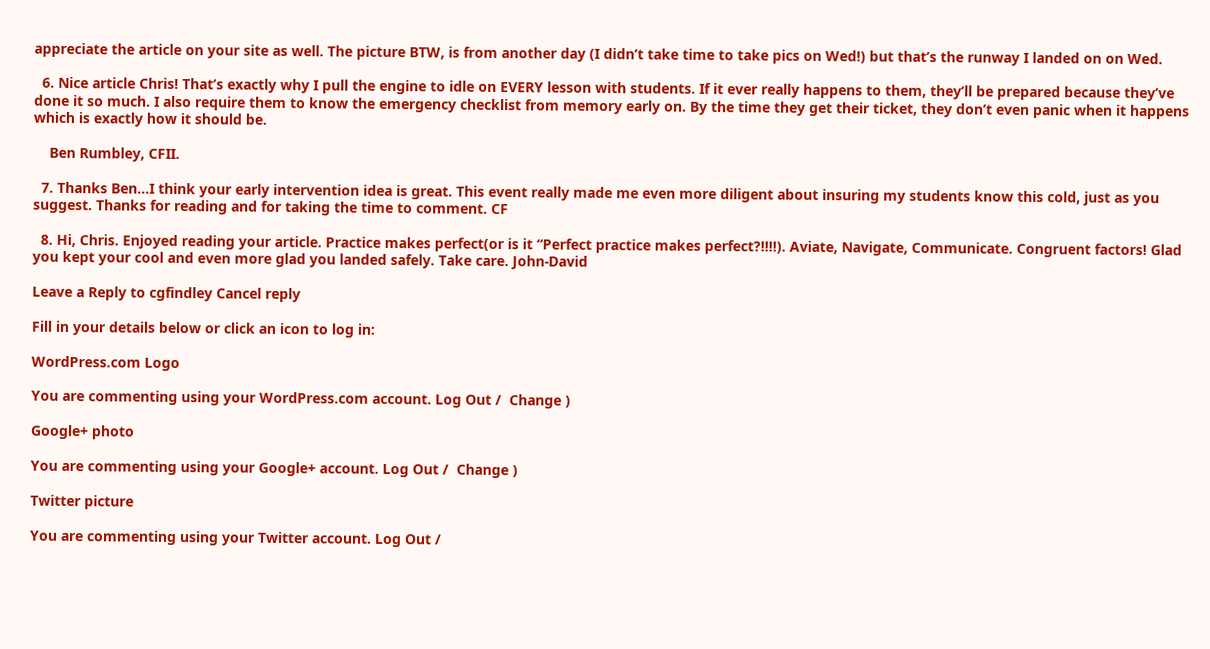appreciate the article on your site as well. The picture BTW, is from another day (I didn’t take time to take pics on Wed!) but that’s the runway I landed on on Wed.

  6. Nice article Chris! That’s exactly why I pull the engine to idle on EVERY lesson with students. If it ever really happens to them, they’ll be prepared because they’ve done it so much. I also require them to know the emergency checklist from memory early on. By the time they get their ticket, they don’t even panic when it happens which is exactly how it should be.

    Ben Rumbley, CFII.

  7. Thanks Ben…I think your early intervention idea is great. This event really made me even more diligent about insuring my students know this cold, just as you suggest. Thanks for reading and for taking the time to comment. CF

  8. Hi, Chris. Enjoyed reading your article. Practice makes perfect(or is it “Perfect practice makes perfect?!!!!). Aviate, Navigate, Communicate. Congruent factors! Glad you kept your cool and even more glad you landed safely. Take care. John-David

Leave a Reply to cgfindley Cancel reply

Fill in your details below or click an icon to log in:

WordPress.com Logo

You are commenting using your WordPress.com account. Log Out /  Change )

Google+ photo

You are commenting using your Google+ account. Log Out /  Change )

Twitter picture

You are commenting using your Twitter account. Log Out /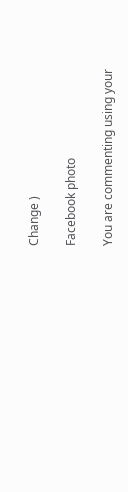Change )

Facebook photo

You are commenting using your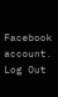Facebook account. Log Out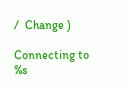/  Change )

Connecting to %s